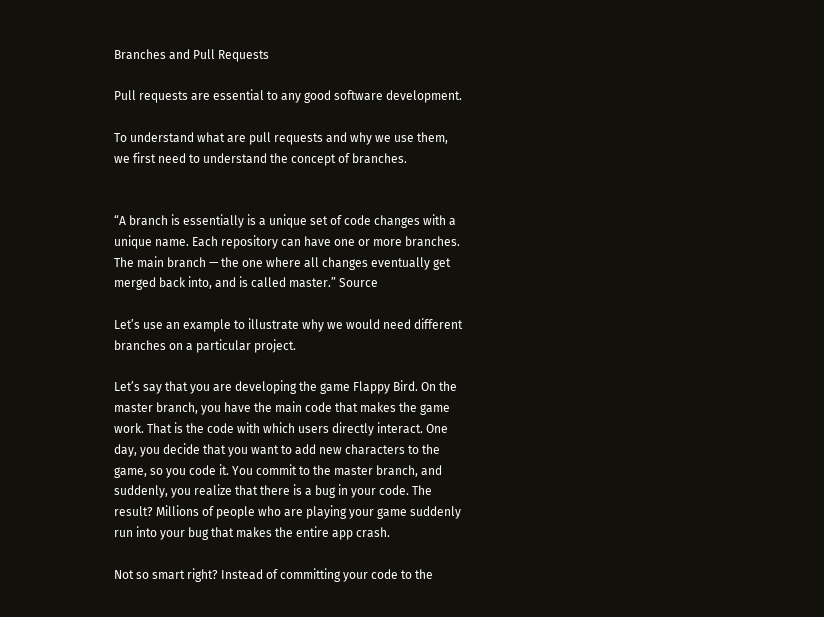Branches and Pull Requests

Pull requests are essential to any good software development.

To understand what are pull requests and why we use them, we first need to understand the concept of branches.


“A branch is essentially is a unique set of code changes with a unique name. Each repository can have one or more branches. The main branch — the one where all changes eventually get merged back into, and is called master.” Source

Let’s use an example to illustrate why we would need different branches on a particular project.

Let’s say that you are developing the game Flappy Bird. On the master branch, you have the main code that makes the game work. That is the code with which users directly interact. One day, you decide that you want to add new characters to the game, so you code it. You commit to the master branch, and suddenly, you realize that there is a bug in your code. The result? Millions of people who are playing your game suddenly run into your bug that makes the entire app crash.

Not so smart right? Instead of committing your code to the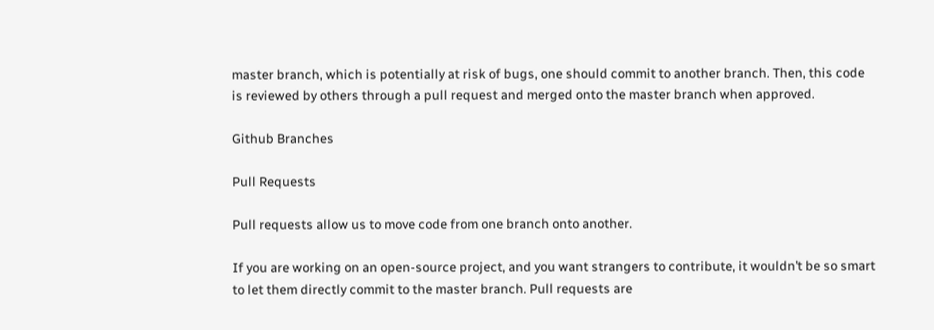master branch, which is potentially at risk of bugs, one should commit to another branch. Then, this code is reviewed by others through a pull request and merged onto the master branch when approved.

Github Branches

Pull Requests

Pull requests allow us to move code from one branch onto another.

If you are working on an open-source project, and you want strangers to contribute, it wouldn’t be so smart to let them directly commit to the master branch. Pull requests are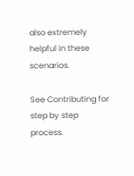also extremely helpful in these scenarios.

See Contributing for step by step process.